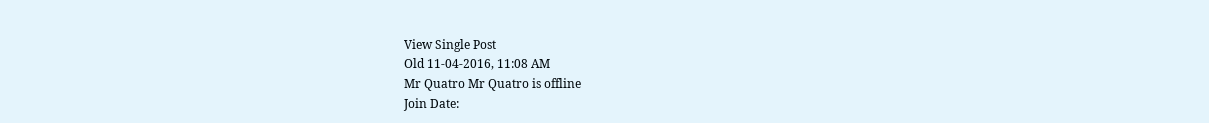View Single Post
Old 11-04-2016, 11:08 AM
Mr Quatro Mr Quatro is offline
Join Date: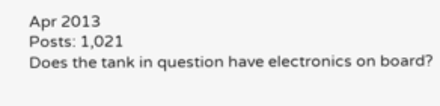Apr 2013
Posts: 1,021
Does the tank in question have electronics on board?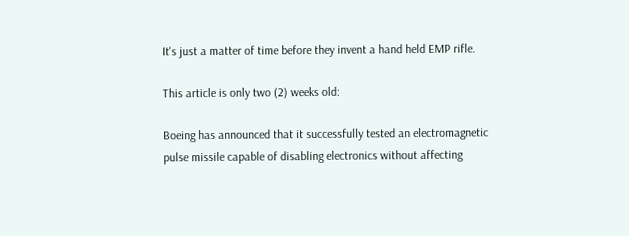It's just a matter of time before they invent a hand held EMP rifle.

This article is only two (2) weeks old:

Boeing has announced that it successfully tested an electromagnetic pulse missile capable of disabling electronics without affecting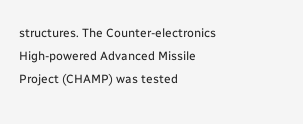structures. The Counter-electronics High-powered Advanced Missile Project (CHAMP) was tested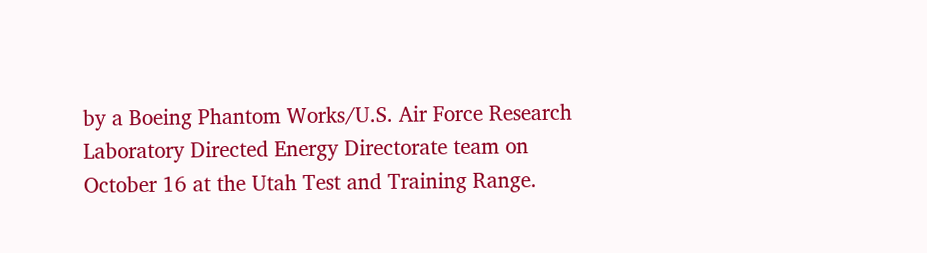by a Boeing Phantom Works/U.S. Air Force Research Laboratory Directed Energy Directorate team on October 16 at the Utah Test and Training Range.